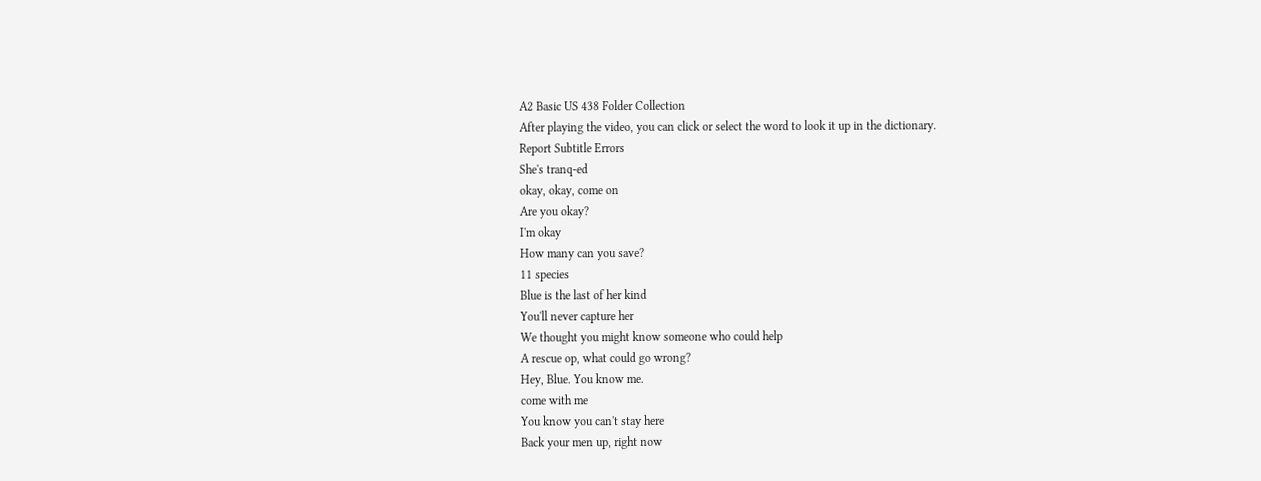A2 Basic US 438 Folder Collection
After playing the video, you can click or select the word to look it up in the dictionary.
Report Subtitle Errors
She's tranq-ed
okay, okay, come on
Are you okay?
I'm okay
How many can you save?
11 species
Blue is the last of her kind
You'll never capture her
We thought you might know someone who could help
A rescue op, what could go wrong?
Hey, Blue. You know me.
come with me
You know you can't stay here
Back your men up, right now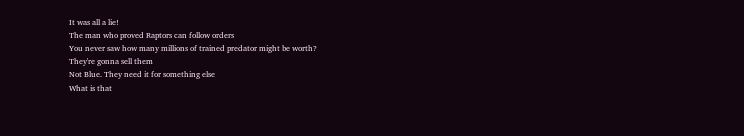It was all a lie!
The man who proved Raptors can follow orders
You never saw how many millions of trained predator might be worth?
They're gonna sell them
Not Blue. They need it for something else
What is that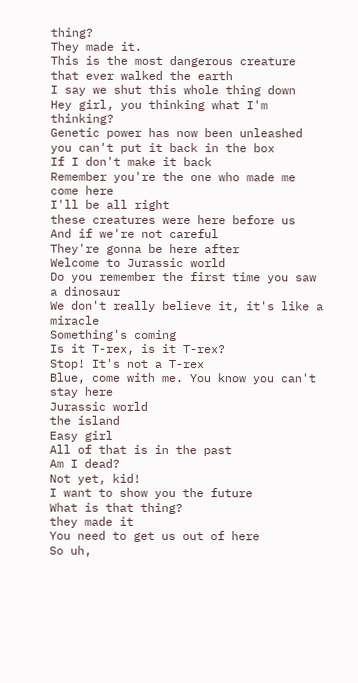thing?
They made it.
This is the most dangerous creature that ever walked the earth
I say we shut this whole thing down
Hey girl, you thinking what I'm thinking?
Genetic power has now been unleashed
you can't put it back in the box
If I don't make it back
Remember you're the one who made me come here
I'll be all right
these creatures were here before us
And if we're not careful
They're gonna be here after
Welcome to Jurassic world
Do you remember the first time you saw a dinosaur
We don't really believe it, it's like a miracle
Something's coming
Is it T-rex, is it T-rex?
Stop! It's not a T-rex
Blue, come with me. You know you can't stay here
Jurassic world
the island
Easy girl
All of that is in the past
Am I dead?
Not yet, kid!
I want to show you the future
What is that thing?
they made it
You need to get us out of here
So uh,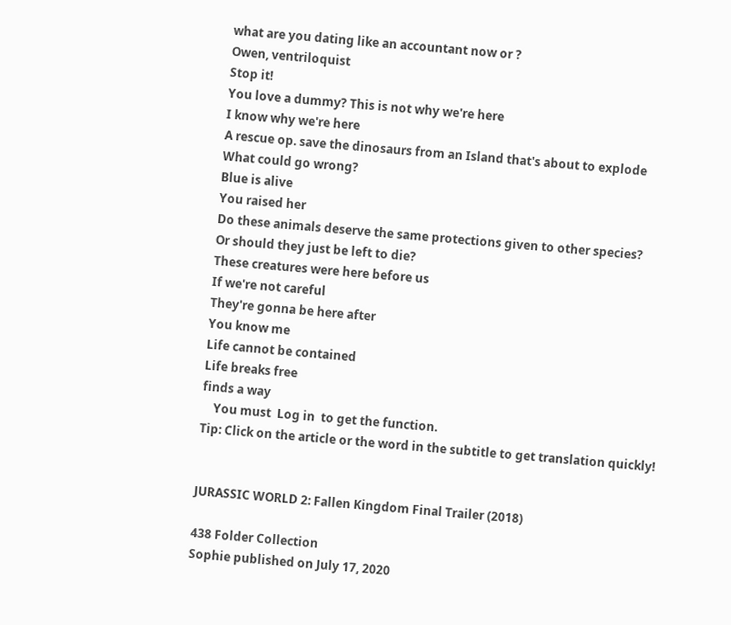what are you dating like an accountant now or ?
Owen, ventriloquist
Stop it!
You love a dummy? This is not why we're here
I know why we're here
A rescue op. save the dinosaurs from an Island that's about to explode
What could go wrong?
Blue is alive
You raised her
Do these animals deserve the same protections given to other species?
Or should they just be left to die?
These creatures were here before us
If we're not careful
They're gonna be here after
You know me
Life cannot be contained
Life breaks free
finds a way
    You must  Log in  to get the function.
Tip: Click on the article or the word in the subtitle to get translation quickly!


JURASSIC WORLD 2: Fallen Kingdom Final Trailer (2018)

438 Folder Collection
Sophie published on July 17, 2020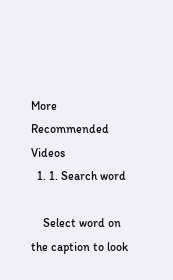More Recommended Videos
  1. 1. Search word

    Select word on the caption to look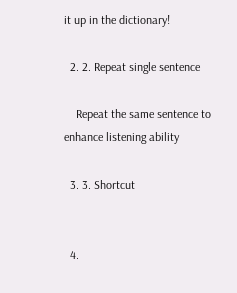it up in the dictionary!

  2. 2. Repeat single sentence

    Repeat the same sentence to enhance listening ability

  3. 3. Shortcut


  4.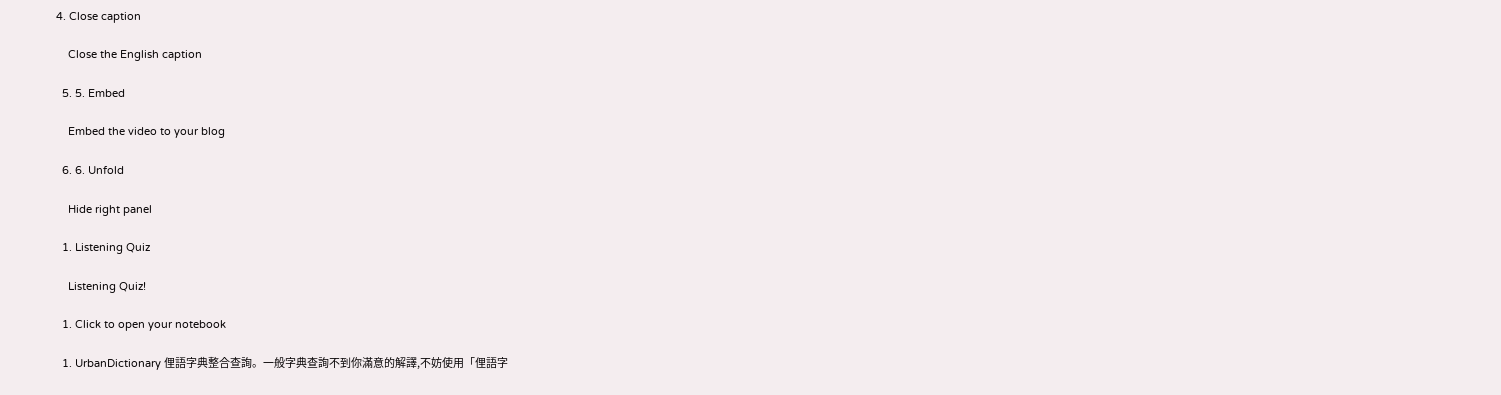4. Close caption

    Close the English caption

  5. 5. Embed

    Embed the video to your blog

  6. 6. Unfold

    Hide right panel

  1. Listening Quiz

    Listening Quiz!

  1. Click to open your notebook

  1. UrbanDictionary 俚語字典整合查詢。一般字典查詢不到你滿意的解譯,不妨使用「俚語字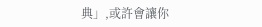典」,或許會讓你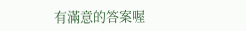有滿意的答案喔